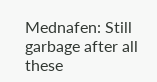Mednafen: Still garbage after all these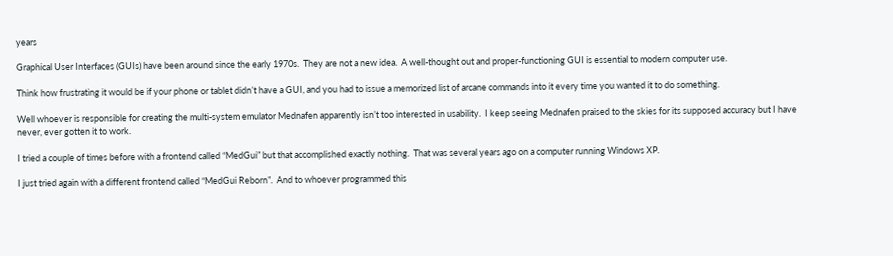years

Graphical User Interfaces (GUIs) have been around since the early 1970s.  They are not a new idea.  A well-thought out and proper-functioning GUI is essential to modern computer use.

Think how frustrating it would be if your phone or tablet didn’t have a GUI, and you had to issue a memorized list of arcane commands into it every time you wanted it to do something.

Well whoever is responsible for creating the multi-system emulator Mednafen apparently isn’t too interested in usability.  I keep seeing Mednafen praised to the skies for its supposed accuracy but I have never, ever gotten it to work.

I tried a couple of times before with a frontend called “MedGui” but that accomplished exactly nothing.  That was several years ago on a computer running Windows XP.

I just tried again with a different frontend called “MedGui Reborn”.  And to whoever programmed this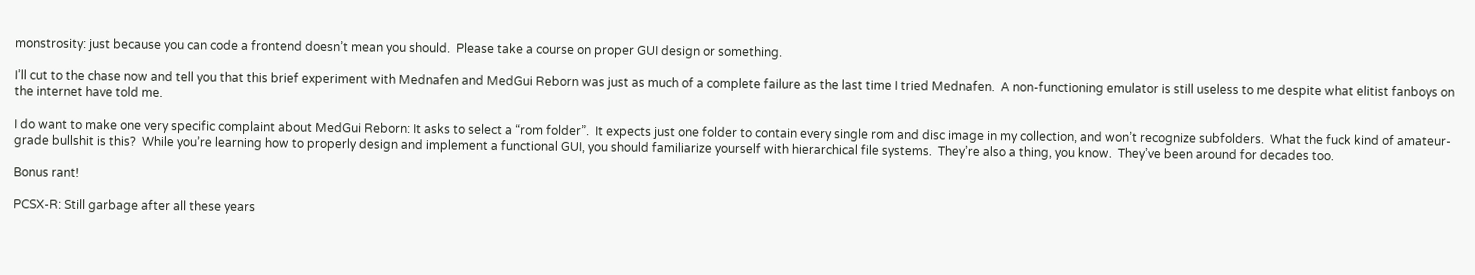monstrosity: just because you can code a frontend doesn’t mean you should.  Please take a course on proper GUI design or something.

I’ll cut to the chase now and tell you that this brief experiment with Mednafen and MedGui Reborn was just as much of a complete failure as the last time I tried Mednafen.  A non-functioning emulator is still useless to me despite what elitist fanboys on the internet have told me.

I do want to make one very specific complaint about MedGui Reborn: It asks to select a “rom folder”.  It expects just one folder to contain every single rom and disc image in my collection, and won’t recognize subfolders.  What the fuck kind of amateur-grade bullshit is this?  While you’re learning how to properly design and implement a functional GUI, you should familiarize yourself with hierarchical file systems.  They’re also a thing, you know.  They’ve been around for decades too.

Bonus rant!

PCSX-R: Still garbage after all these years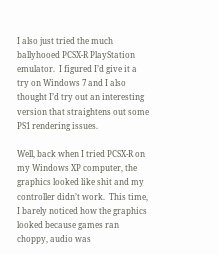I also just tried the much ballyhooed PCSX-R PlayStation emulator.  I figured I’d give it a try on Windows 7 and I also thought I’d try out an interesting version that straightens out some PS1 rendering issues.

Well, back when I tried PCSX-R on my Windows XP computer, the graphics looked like shit and my controller didn’t work.  This time, I barely noticed how the graphics looked because games ran choppy, audio was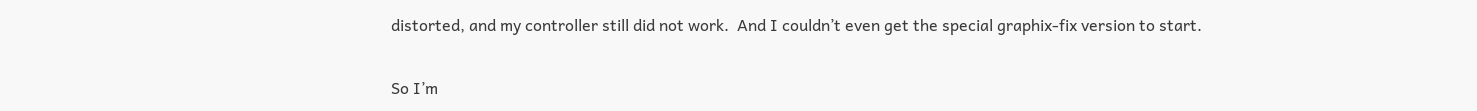distorted, and my controller still did not work.  And I couldn’t even get the special graphix-fix version to start.

So I’m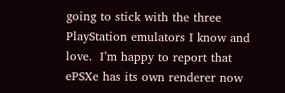going to stick with the three PlayStation emulators I know and love.  I’m happy to report that ePSXe has its own renderer now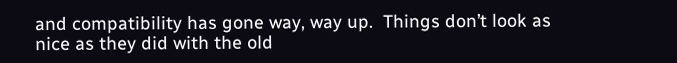and compatibility has gone way, way up.  Things don’t look as nice as they did with the old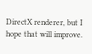DirectX renderer, but I hope that will improve.